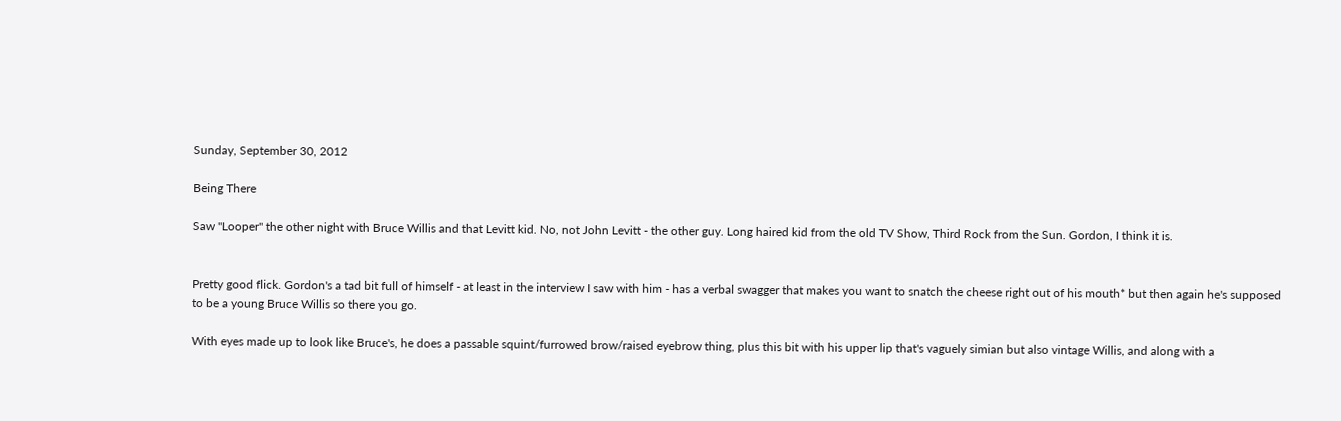Sunday, September 30, 2012

Being There

Saw "Looper" the other night with Bruce Willis and that Levitt kid. No, not John Levitt - the other guy. Long haired kid from the old TV Show, Third Rock from the Sun. Gordon, I think it is.


Pretty good flick. Gordon's a tad bit full of himself - at least in the interview I saw with him - has a verbal swagger that makes you want to snatch the cheese right out of his mouth* but then again he's supposed to be a young Bruce Willis so there you go.

With eyes made up to look like Bruce's, he does a passable squint/furrowed brow/raised eyebrow thing, plus this bit with his upper lip that's vaguely simian but also vintage Willis, and along with a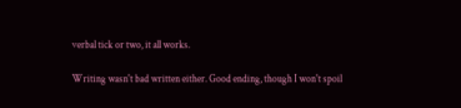verbal tick or two, it all works.

Writing wasn't bad written either. Good ending, though I won't spoil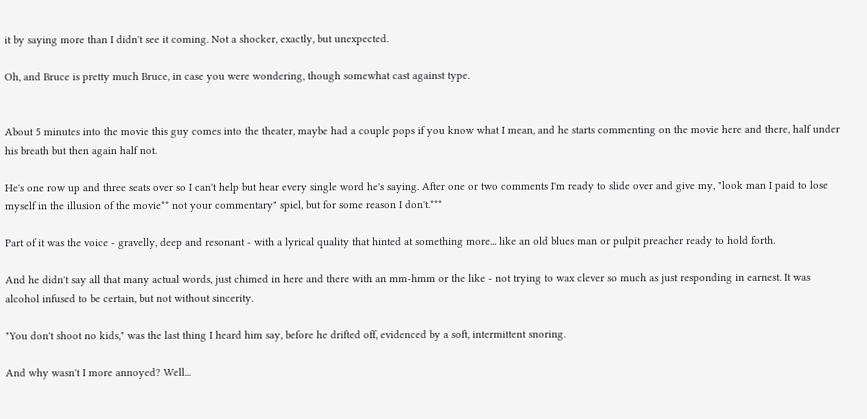it by saying more than I didn't see it coming. Not a shocker, exactly, but unexpected.

Oh, and Bruce is pretty much Bruce, in case you were wondering, though somewhat cast against type.


About 5 minutes into the movie this guy comes into the theater, maybe had a couple pops if you know what I mean, and he starts commenting on the movie here and there, half under his breath but then again half not.

He's one row up and three seats over so I can't help but hear every single word he's saying. After one or two comments I'm ready to slide over and give my, "look man I paid to lose myself in the illusion of the movie** not your commentary" spiel, but for some reason I don't.***

Part of it was the voice - gravelly, deep and resonant - with a lyrical quality that hinted at something more... like an old blues man or pulpit preacher ready to hold forth.

And he didn't say all that many actual words, just chimed in here and there with an mm-hmm or the like - not trying to wax clever so much as just responding in earnest. It was alcohol infused to be certain, but not without sincerity.

"You don't shoot no kids," was the last thing I heard him say, before he drifted off, evidenced by a soft, intermittent snoring.

And why wasn't I more annoyed? Well...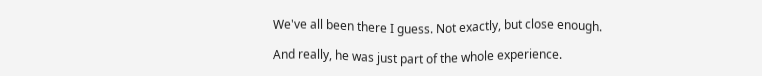We've all been there I guess. Not exactly, but close enough.

And really, he was just part of the whole experience.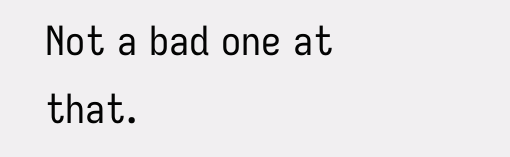Not a bad one at that.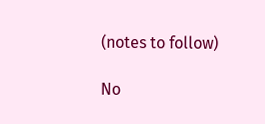(notes to follow)

No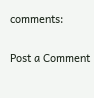comments:

Post a Comment